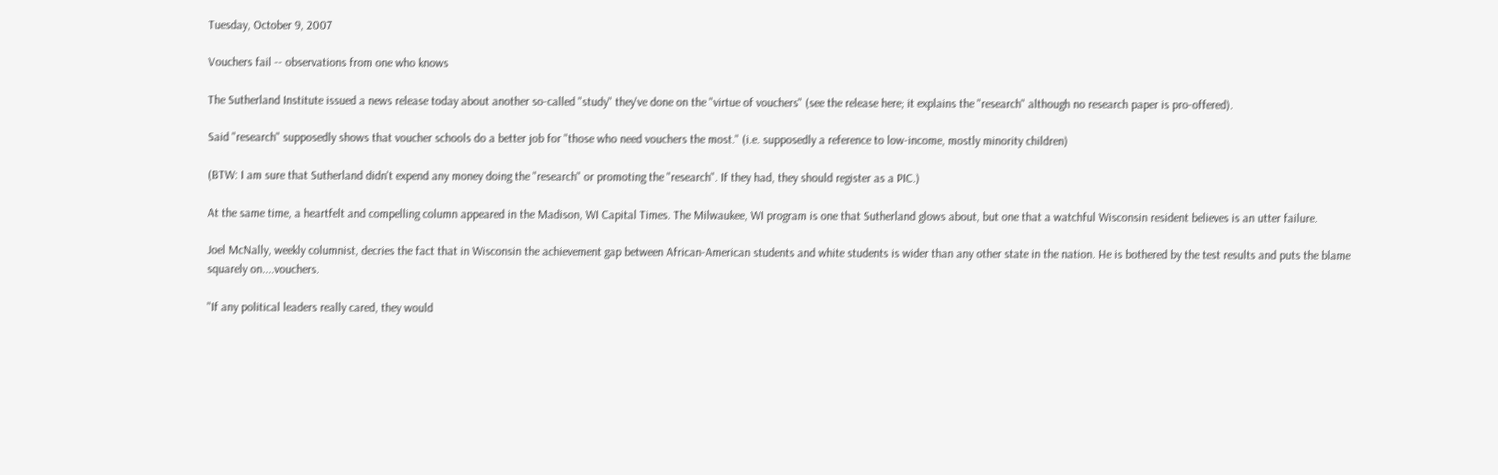Tuesday, October 9, 2007

Vouchers fail -- observations from one who knows

The Sutherland Institute issued a news release today about another so-called "study" they've done on the "virtue of vouchers" (see the release here; it explains the "research" although no research paper is pro-offered).

Said "research" supposedly shows that voucher schools do a better job for "those who need vouchers the most." (i.e. supposedly a reference to low-income, mostly minority children)

(BTW: I am sure that Sutherland didn't expend any money doing the "research" or promoting the "research". If they had, they should register as a PIC.)

At the same time, a heartfelt and compelling column appeared in the Madison, WI Capital Times. The Milwaukee, WI program is one that Sutherland glows about, but one that a watchful Wisconsin resident believes is an utter failure.

Joel McNally, weekly columnist, decries the fact that in Wisconsin the achievement gap between African-American students and white students is wider than any other state in the nation. He is bothered by the test results and puts the blame squarely on....vouchers.

"If any political leaders really cared, they would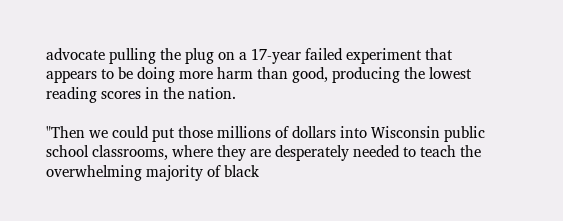advocate pulling the plug on a 17-year failed experiment that appears to be doing more harm than good, producing the lowest reading scores in the nation.

"Then we could put those millions of dollars into Wisconsin public school classrooms, where they are desperately needed to teach the overwhelming majority of black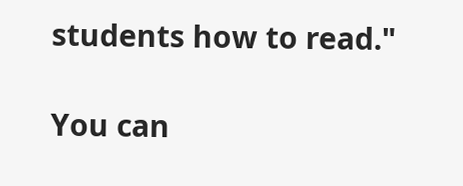students how to read."

You can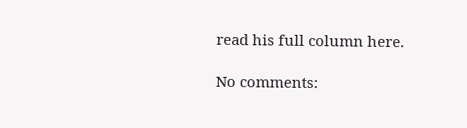read his full column here.

No comments: